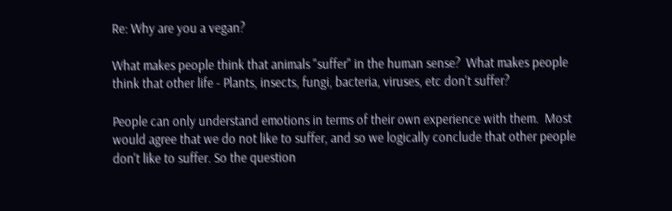Re: Why are you a vegan?

What makes people think that animals "suffer" in the human sense?  What makes people think that other life - Plants, insects, fungi, bacteria, viruses, etc don't suffer?

People can only understand emotions in terms of their own experience with them.  Most would agree that we do not like to suffer, and so we logically conclude that other people don't like to suffer. So the question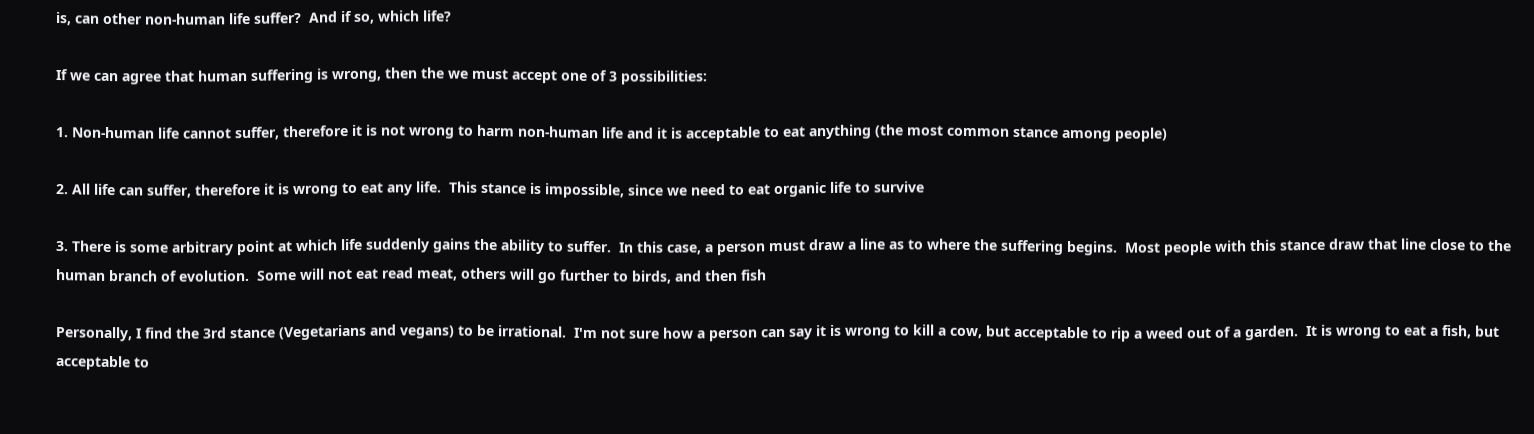is, can other non-human life suffer?  And if so, which life?

If we can agree that human suffering is wrong, then the we must accept one of 3 possibilities:

1. Non-human life cannot suffer, therefore it is not wrong to harm non-human life and it is acceptable to eat anything (the most common stance among people)

2. All life can suffer, therefore it is wrong to eat any life.  This stance is impossible, since we need to eat organic life to survive

3. There is some arbitrary point at which life suddenly gains the ability to suffer.  In this case, a person must draw a line as to where the suffering begins.  Most people with this stance draw that line close to the human branch of evolution.  Some will not eat read meat, others will go further to birds, and then fish

Personally, I find the 3rd stance (Vegetarians and vegans) to be irrational.  I'm not sure how a person can say it is wrong to kill a cow, but acceptable to rip a weed out of a garden.  It is wrong to eat a fish, but acceptable to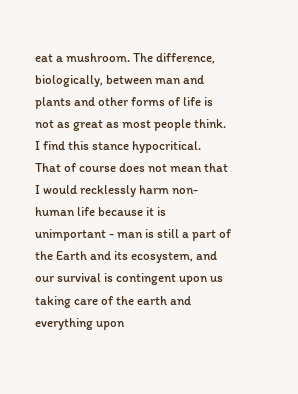eat a mushroom. The difference, biologically, between man and plants and other forms of life is not as great as most people think.  I find this stance hypocritical.  That of course does not mean that I would recklessly harm non-human life because it is unimportant - man is still a part of the Earth and its ecosystem, and our survival is contingent upon us taking care of the earth and everything upon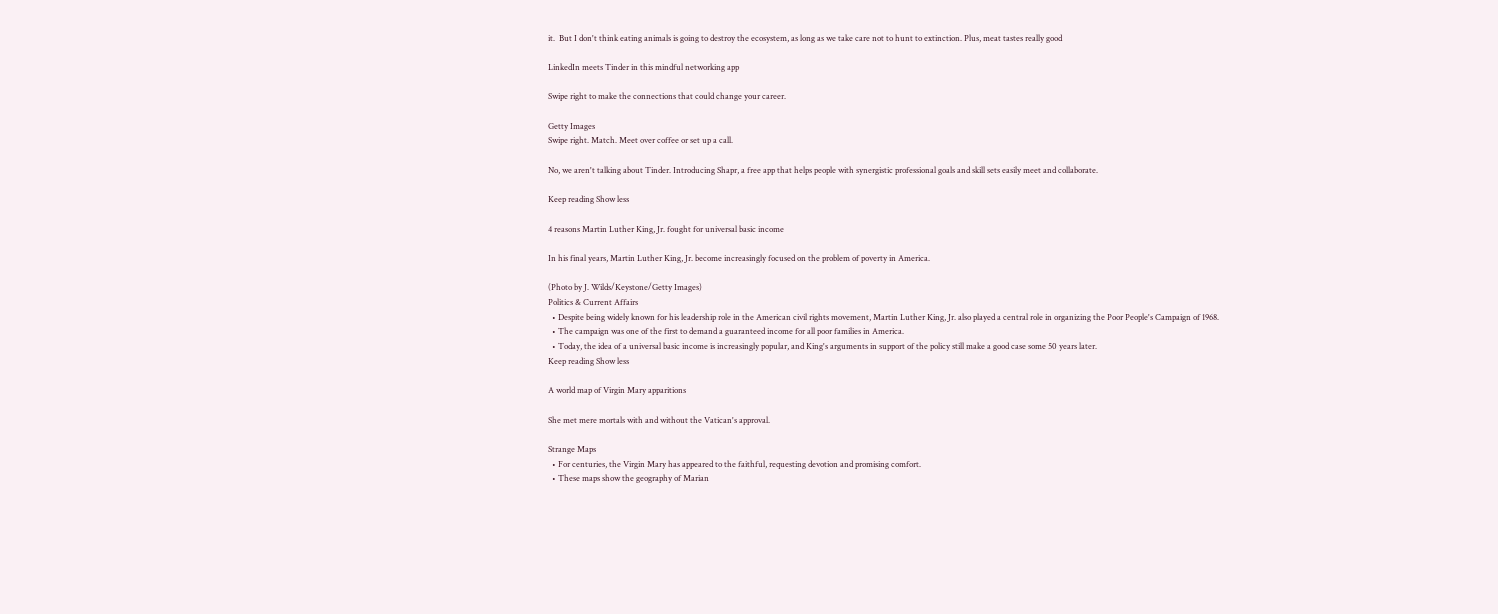it.  But I don't think eating animals is going to destroy the ecosystem, as long as we take care not to hunt to extinction. Plus, meat tastes really good

LinkedIn meets Tinder in this mindful networking app

Swipe right to make the connections that could change your career.

Getty Images
Swipe right. Match. Meet over coffee or set up a call.

No, we aren't talking about Tinder. Introducing Shapr, a free app that helps people with synergistic professional goals and skill sets easily meet and collaborate.

Keep reading Show less

4 reasons Martin Luther King, Jr. fought for universal basic income

In his final years, Martin Luther King, Jr. become increasingly focused on the problem of poverty in America.

(Photo by J. Wilds/Keystone/Getty Images)
Politics & Current Affairs
  • Despite being widely known for his leadership role in the American civil rights movement, Martin Luther King, Jr. also played a central role in organizing the Poor People's Campaign of 1968.
  • The campaign was one of the first to demand a guaranteed income for all poor families in America.
  • Today, the idea of a universal basic income is increasingly popular, and King's arguments in support of the policy still make a good case some 50 years later.
Keep reading Show less

A world map of Virgin Mary apparitions

She met mere mortals with and without the Vatican's approval.

Strange Maps
  • For centuries, the Virgin Mary has appeared to the faithful, requesting devotion and promising comfort.
  • These maps show the geography of Marian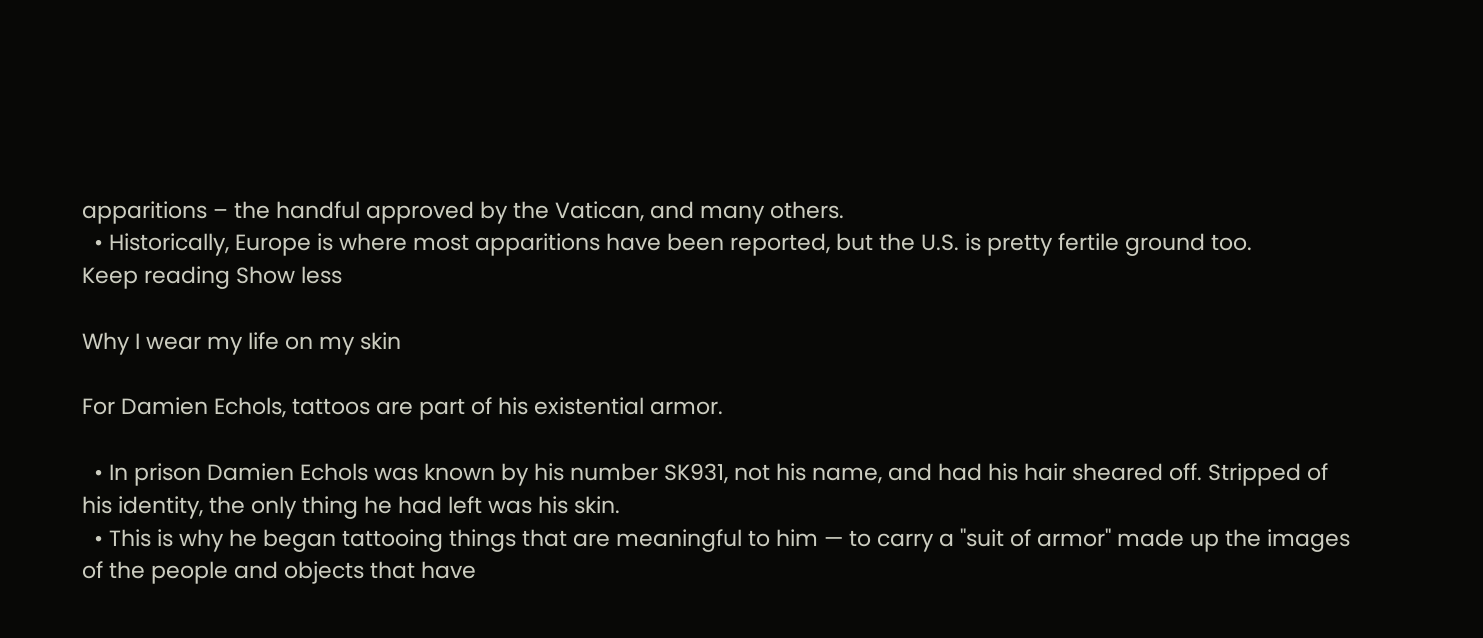apparitions – the handful approved by the Vatican, and many others.
  • Historically, Europe is where most apparitions have been reported, but the U.S. is pretty fertile ground too.
Keep reading Show less

Why I wear my life on my skin

For Damien Echols, tattoos are part of his existential armor.

  • In prison Damien Echols was known by his number SK931, not his name, and had his hair sheared off. Stripped of his identity, the only thing he had left was his skin.
  • This is why he began tattooing things that are meaningful to him — to carry a "suit of armor" made up the images of the people and objects that have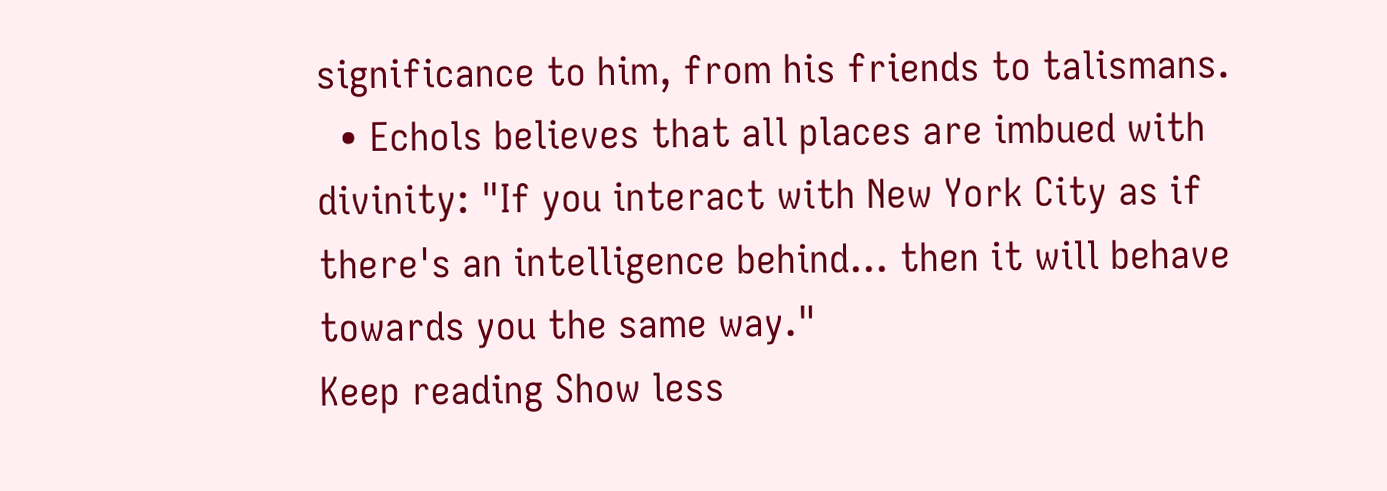significance to him, from his friends to talismans.
  • Echols believes that all places are imbued with divinity: "If you interact with New York City as if there's an intelligence behind... then it will behave towards you the same way."
Keep reading Show less